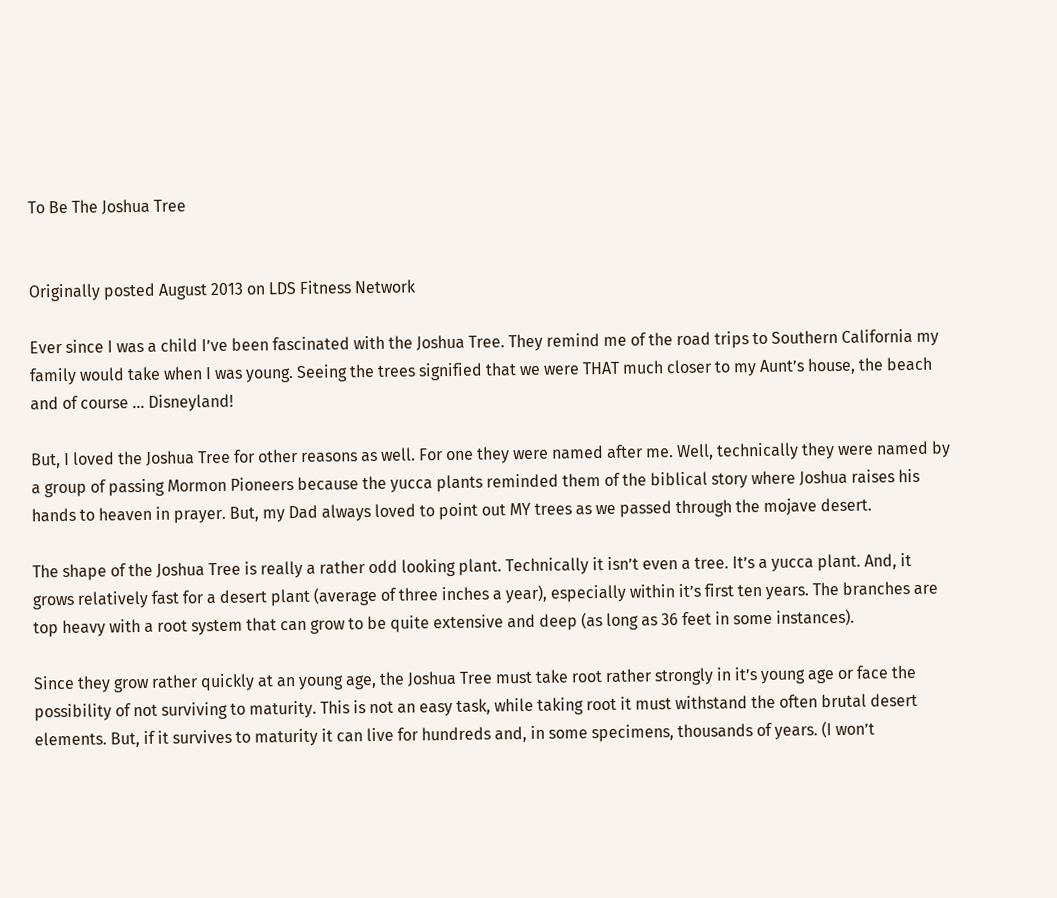To Be The Joshua Tree


Originally posted August 2013 on LDS Fitness Network

Ever since I was a child I’ve been fascinated with the Joshua Tree. They remind me of the road trips to Southern California my family would take when I was young. Seeing the trees signified that we were THAT much closer to my Aunt’s house, the beach and of course … Disneyland!

But, I loved the Joshua Tree for other reasons as well. For one they were named after me. Well, technically they were named by a group of passing Mormon Pioneers because the yucca plants reminded them of the biblical story where Joshua raises his hands to heaven in prayer. But, my Dad always loved to point out MY trees as we passed through the mojave desert.

The shape of the Joshua Tree is really a rather odd looking plant. Technically it isn’t even a tree. It’s a yucca plant. And, it grows relatively fast for a desert plant (average of three inches a year), especially within it’s first ten years. The branches are top heavy with a root system that can grow to be quite extensive and deep (as long as 36 feet in some instances).

Since they grow rather quickly at an young age, the Joshua Tree must take root rather strongly in it’s young age or face the possibility of not surviving to maturity. This is not an easy task, while taking root it must withstand the often brutal desert elements. But, if it survives to maturity it can live for hundreds and, in some specimens, thousands of years. (I won’t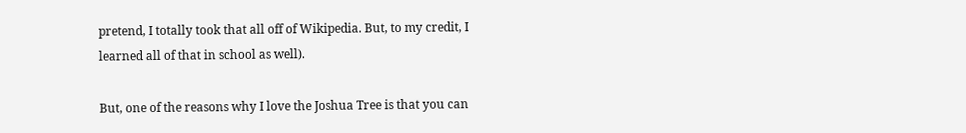pretend, I totally took that all off of Wikipedia. But, to my credit, I learned all of that in school as well).

But, one of the reasons why I love the Joshua Tree is that you can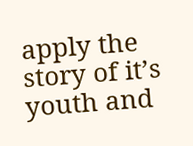apply the story of it’s youth and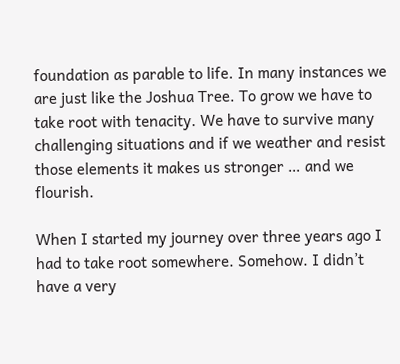foundation as parable to life. In many instances we are just like the Joshua Tree. To grow we have to take root with tenacity. We have to survive many challenging situations and if we weather and resist those elements it makes us stronger … and we flourish.

When I started my journey over three years ago I had to take root somewhere. Somehow. I didn’t have a very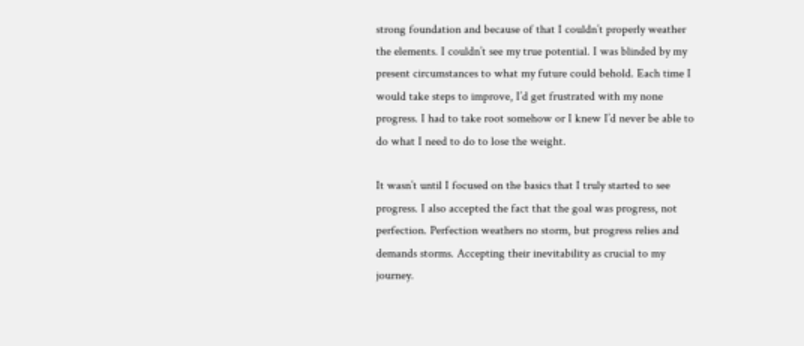strong foundation and because of that I couldn’t properly weather the elements. I couldn’t see my true potential. I was blinded by my present circumstances to what my future could behold. Each time I would take steps to improve, I’d get frustrated with my none progress. I had to take root somehow or I knew I’d never be able to do what I need to do to lose the weight.

It wasn’t until I focused on the basics that I truly started to see progress. I also accepted the fact that the goal was progress, not perfection. Perfection weathers no storm, but progress relies and demands storms. Accepting their inevitability as crucial to my journey.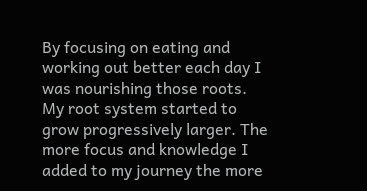By focusing on eating and working out better each day I was nourishing those roots. My root system started to grow progressively larger. The more focus and knowledge I added to my journey the more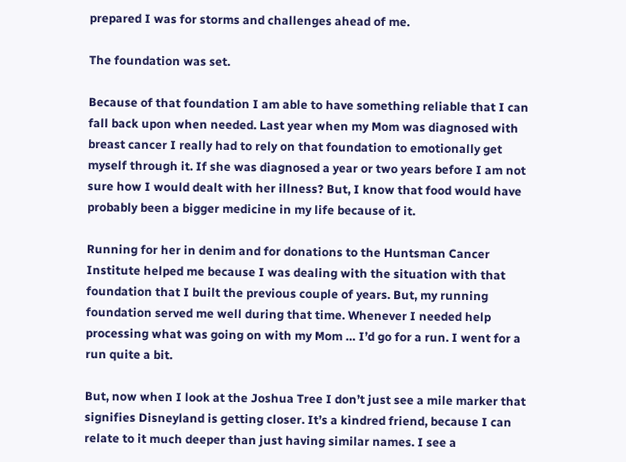prepared I was for storms and challenges ahead of me.

The foundation was set.

Because of that foundation I am able to have something reliable that I can fall back upon when needed. Last year when my Mom was diagnosed with breast cancer I really had to rely on that foundation to emotionally get myself through it. If she was diagnosed a year or two years before I am not sure how I would dealt with her illness? But, I know that food would have probably been a bigger medicine in my life because of it.

Running for her in denim and for donations to the Huntsman Cancer Institute helped me because I was dealing with the situation with that foundation that I built the previous couple of years. But, my running foundation served me well during that time. Whenever I needed help processing what was going on with my Mom … I’d go for a run. I went for a run quite a bit.

But, now when I look at the Joshua Tree I don’t just see a mile marker that signifies Disneyland is getting closer. It’s a kindred friend, because I can relate to it much deeper than just having similar names. I see a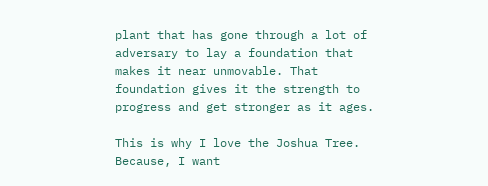plant that has gone through a lot of adversary to lay a foundation that makes it near unmovable. That foundation gives it the strength to progress and get stronger as it ages.

This is why I love the Joshua Tree. Because, I want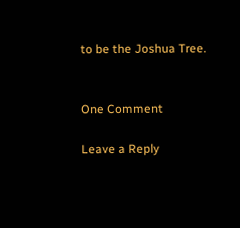to be the Joshua Tree.


One Comment

Leave a Reply